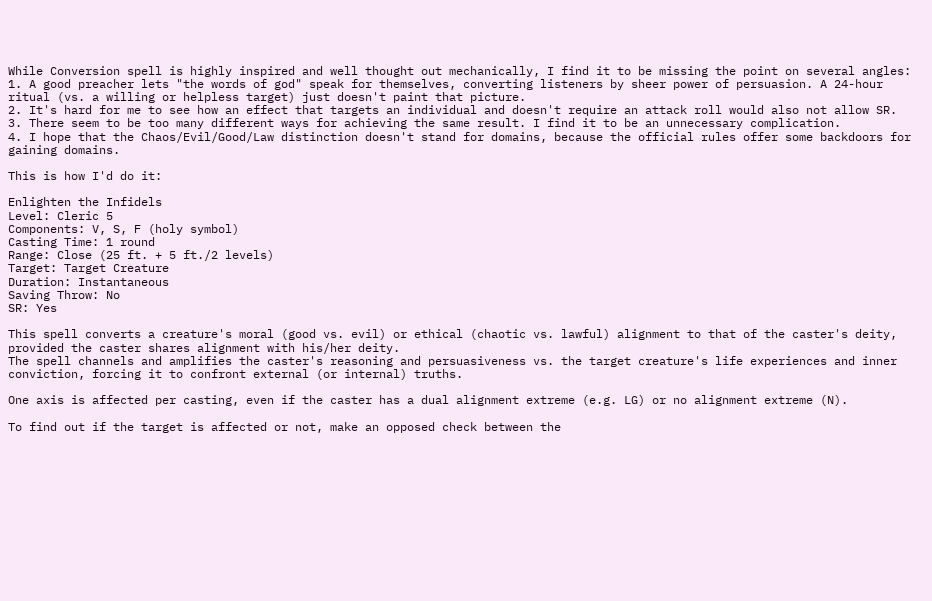While Conversion spell is highly inspired and well thought out mechanically, I find it to be missing the point on several angles:
1. A good preacher lets "the words of god" speak for themselves, converting listeners by sheer power of persuasion. A 24-hour ritual (vs. a willing or helpless target) just doesn't paint that picture.
2. It's hard for me to see how an effect that targets an individual and doesn't require an attack roll would also not allow SR.
3. There seem to be too many different ways for achieving the same result. I find it to be an unnecessary complication.
4. I hope that the Chaos/Evil/Good/Law distinction doesn't stand for domains, because the official rules offer some backdoors for gaining domains.

This is how I'd do it:

Enlighten the Infidels
Level: Cleric 5
Components: V, S, F (holy symbol)
Casting Time: 1 round
Range: Close (25 ft. + 5 ft./2 levels)
Target: Target Creature
Duration: Instantaneous
Saving Throw: No
SR: Yes

This spell converts a creature's moral (good vs. evil) or ethical (chaotic vs. lawful) alignment to that of the caster's deity, provided the caster shares alignment with his/her deity.
The spell channels and amplifies the caster's reasoning and persuasiveness vs. the target creature's life experiences and inner conviction, forcing it to confront external (or internal) truths.

One axis is affected per casting, even if the caster has a dual alignment extreme (e.g. LG) or no alignment extreme (N).

To find out if the target is affected or not, make an opposed check between the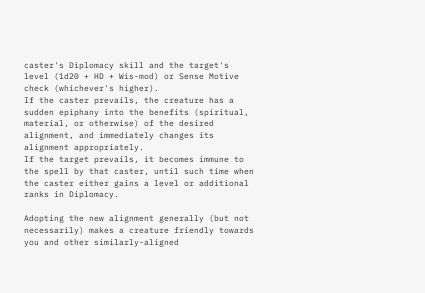caster's Diplomacy skill and the target's level (1d20 + HD + Wis-mod) or Sense Motive check (whichever's higher).
If the caster prevails, the creature has a sudden epiphany into the benefits (spiritual, material, or otherwise) of the desired alignment, and immediately changes its alignment appropriately.
If the target prevails, it becomes immune to the spell by that caster, until such time when the caster either gains a level or additional ranks in Diplomacy.

Adopting the new alignment generally (but not necessarily) makes a creature friendly towards you and other similarly-aligned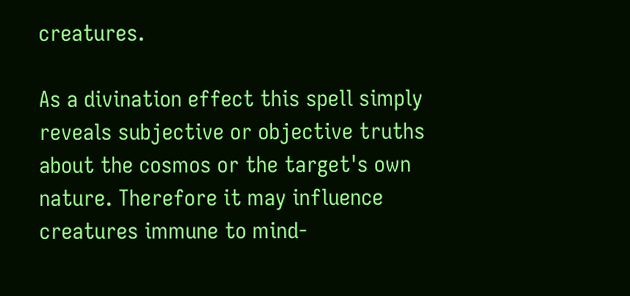creatures.

As a divination effect this spell simply reveals subjective or objective truths about the cosmos or the target's own nature. Therefore it may influence creatures immune to mind-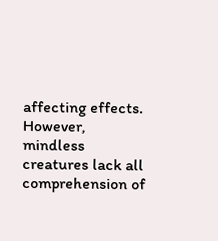affecting effects. However, mindless creatures lack all comprehension of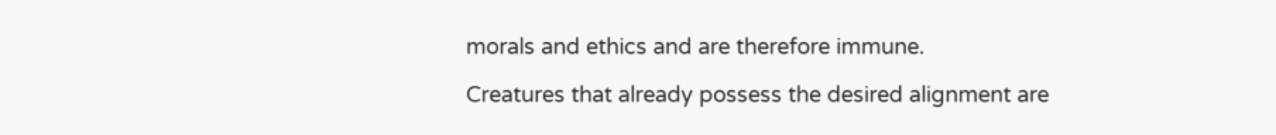morals and ethics and are therefore immune.

Creatures that already possess the desired alignment are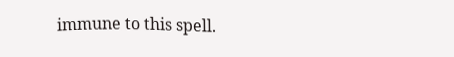immune to this spell.